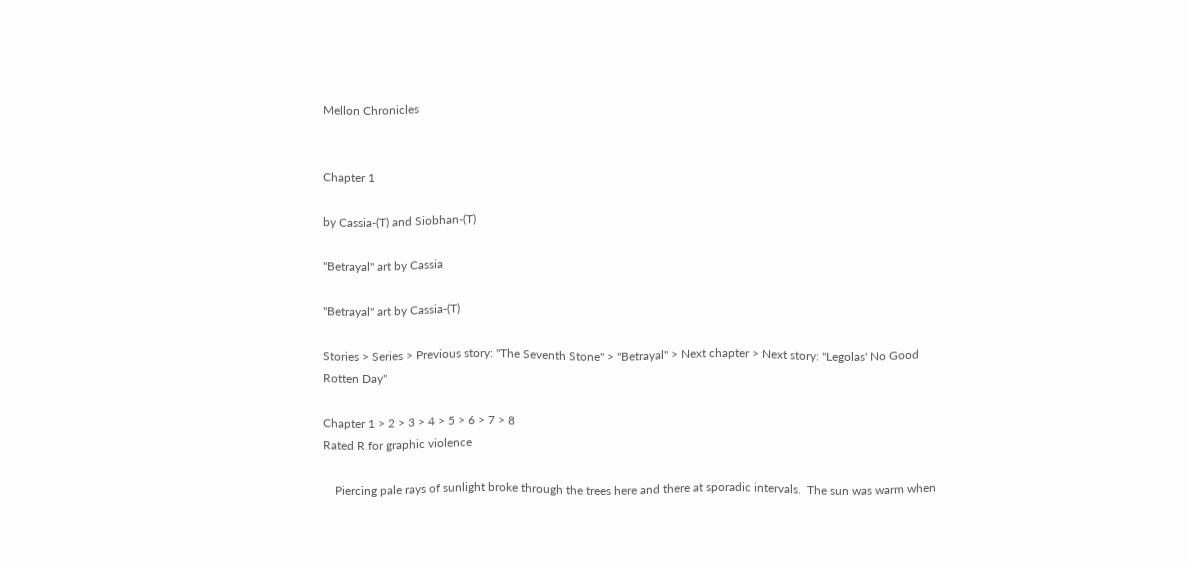Mellon Chronicles


Chapter 1

by Cassia-(T) and Siobhan-(T)

"Betrayal" art by Cassia

"Betrayal" art by Cassia-(T)

Stories > Series > Previous story: "The Seventh Stone" > "Betrayal" > Next chapter > Next story: "Legolas' No Good Rotten Day"

Chapter 1 > 2 > 3 > 4 > 5 > 6 > 7 > 8
Rated R for graphic violence

    Piercing pale rays of sunlight broke through the trees here and there at sporadic intervals.  The sun was warm when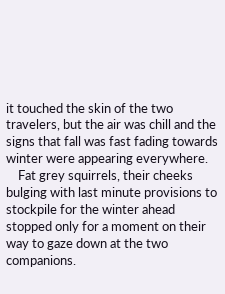it touched the skin of the two travelers, but the air was chill and the signs that fall was fast fading towards winter were appearing everywhere.
    Fat grey squirrels, their cheeks bulging with last minute provisions to stockpile for the winter ahead stopped only for a moment on their way to gaze down at the two companions.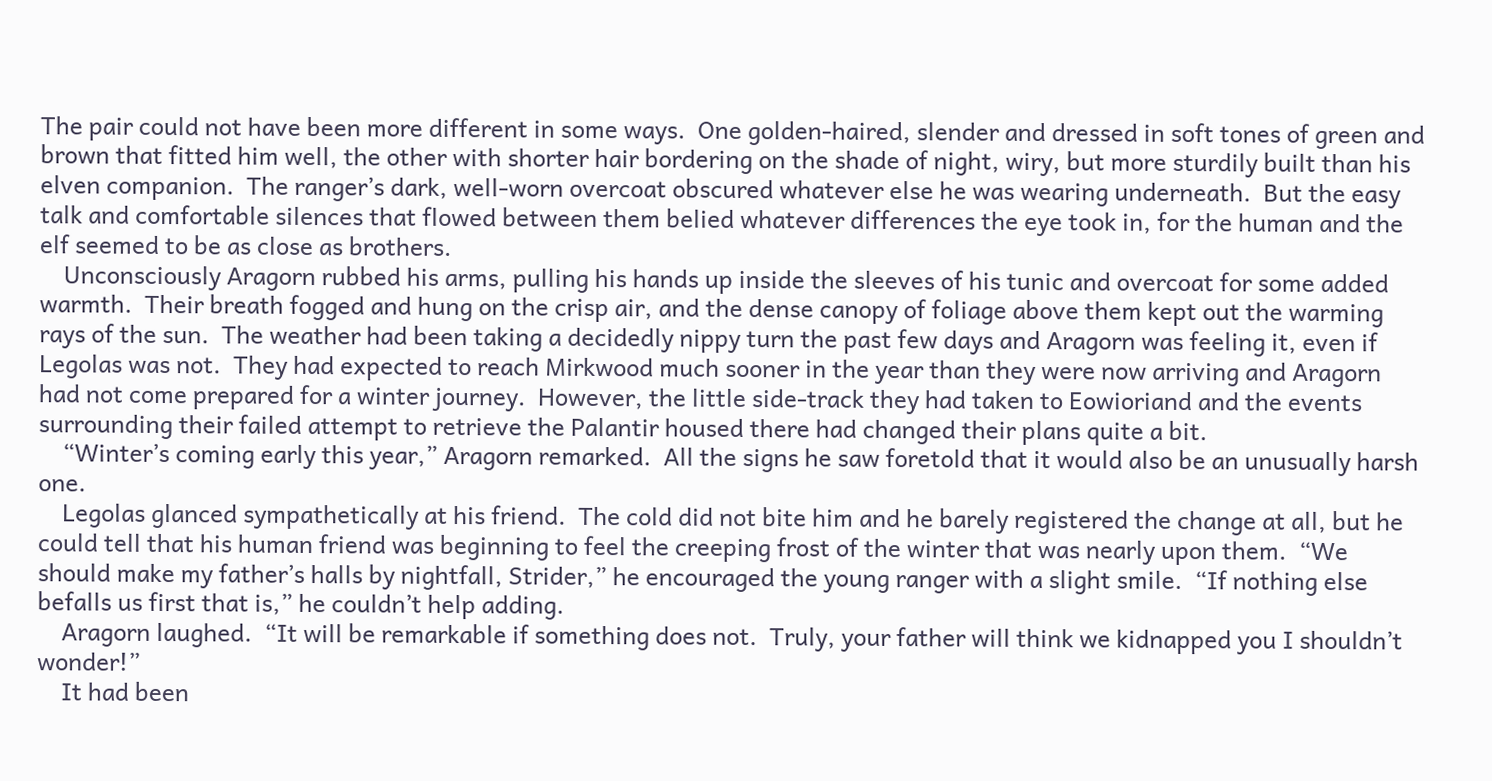The pair could not have been more different in some ways.  One golden-haired, slender and dressed in soft tones of green and brown that fitted him well, the other with shorter hair bordering on the shade of night, wiry, but more sturdily built than his elven companion.  The ranger’s dark, well-worn overcoat obscured whatever else he was wearing underneath.  But the easy talk and comfortable silences that flowed between them belied whatever differences the eye took in, for the human and the elf seemed to be as close as brothers.
    Unconsciously Aragorn rubbed his arms, pulling his hands up inside the sleeves of his tunic and overcoat for some added warmth.  Their breath fogged and hung on the crisp air, and the dense canopy of foliage above them kept out the warming rays of the sun.  The weather had been taking a decidedly nippy turn the past few days and Aragorn was feeling it, even if Legolas was not.  They had expected to reach Mirkwood much sooner in the year than they were now arriving and Aragorn had not come prepared for a winter journey.  However, the little side-track they had taken to Eowioriand and the events surrounding their failed attempt to retrieve the Palantir housed there had changed their plans quite a bit.
    “Winter’s coming early this year,” Aragorn remarked.  All the signs he saw foretold that it would also be an unusually harsh one.
    Legolas glanced sympathetically at his friend.  The cold did not bite him and he barely registered the change at all, but he could tell that his human friend was beginning to feel the creeping frost of the winter that was nearly upon them.  “We should make my father’s halls by nightfall, Strider,” he encouraged the young ranger with a slight smile.  “If nothing else befalls us first that is,” he couldn’t help adding.
    Aragorn laughed.  “It will be remarkable if something does not.  Truly, your father will think we kidnapped you I shouldn’t wonder!”
    It had been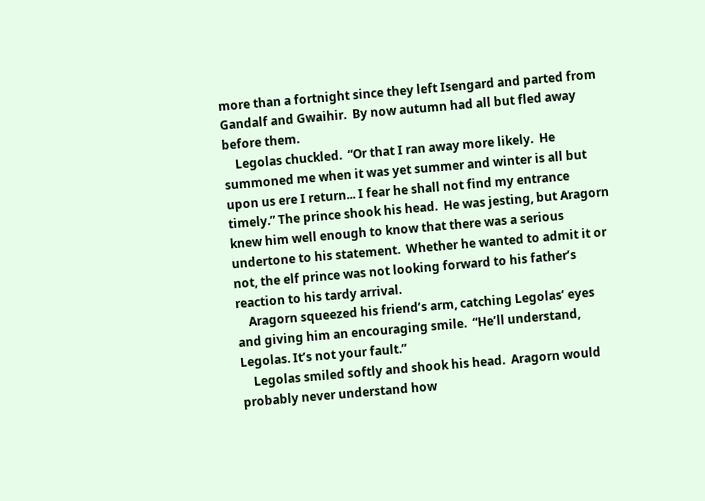more than a fortnight since they left Isengard and parted from Gandalf and Gwaihir.  By now autumn had all but fled away before them.
    Legolas chuckled.  “Or that I ran away more likely.  He summoned me when it was yet summer and winter is all but upon us ere I return... I fear he shall not find my entrance timely.” The prince shook his head.  He was jesting, but Aragorn knew him well enough to know that there was a serious undertone to his statement.  Whether he wanted to admit it or not, the elf prince was not looking forward to his father’s reaction to his tardy arrival.
    Aragorn squeezed his friend’s arm, catching Legolas’ eyes and giving him an encouraging smile.  “He’ll understand, Legolas. It’s not your fault.”
    Legolas smiled softly and shook his head.  Aragorn would probably never understand how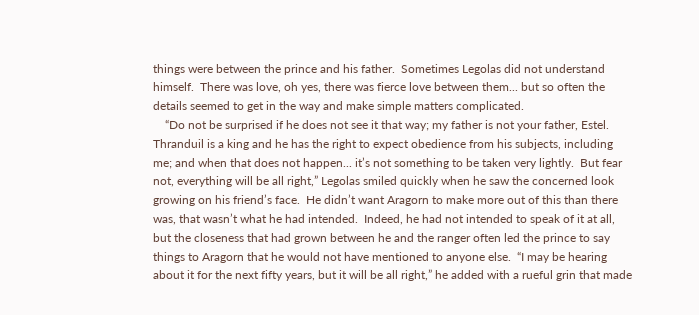things were between the prince and his father.  Sometimes Legolas did not understand himself.  There was love, oh yes, there was fierce love between them... but so often the details seemed to get in the way and make simple matters complicated.
    “Do not be surprised if he does not see it that way; my father is not your father, Estel.  Thranduil is a king and he has the right to expect obedience from his subjects, including me; and when that does not happen... it’s not something to be taken very lightly.  But fear not, everything will be all right,” Legolas smiled quickly when he saw the concerned look growing on his friend’s face.  He didn’t want Aragorn to make more out of this than there was, that wasn’t what he had intended.  Indeed, he had not intended to speak of it at all, but the closeness that had grown between he and the ranger often led the prince to say things to Aragorn that he would not have mentioned to anyone else.  “I may be hearing about it for the next fifty years, but it will be all right,” he added with a rueful grin that made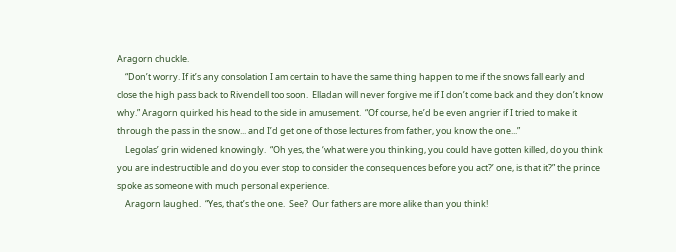Aragorn chuckle.
    “Don’t worry. If it’s any consolation I am certain to have the same thing happen to me if the snows fall early and close the high pass back to Rivendell too soon.  Elladan will never forgive me if I don’t come back and they don’t know why.” Aragorn quirked his head to the side in amusement.  “Of course, he’d be even angrier if I tried to make it through the pass in the snow... and I’d get one of those lectures from father, you know the one...”
    Legolas’ grin widened knowingly.  “Oh yes, the ‘what were you thinking, you could have gotten killed, do you think you are indestructible and do you ever stop to consider the consequences before you act?’ one, is that it?” the prince spoke as someone with much personal experience.
    Aragorn laughed.  “Yes, that’s the one.  See?  Our fathers are more alike than you think!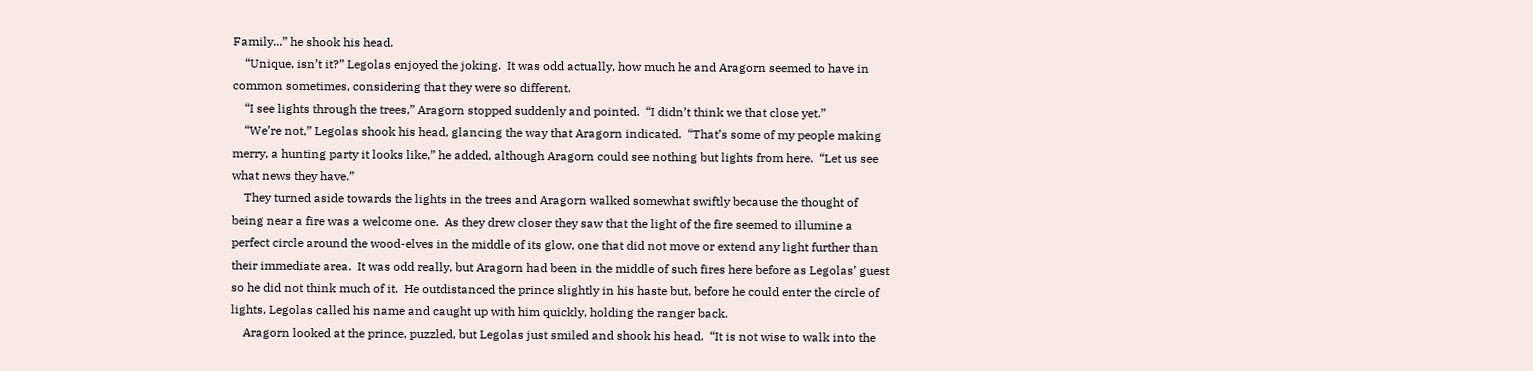Family...” he shook his head.
    “Unique, isn’t it?” Legolas enjoyed the joking.  It was odd actually, how much he and Aragorn seemed to have in common sometimes, considering that they were so different.
    “I see lights through the trees,” Aragorn stopped suddenly and pointed.  “I didn’t think we that close yet.”
    “We’re not,” Legolas shook his head, glancing the way that Aragorn indicated.  “That’s some of my people making merry, a hunting party it looks like,” he added, although Aragorn could see nothing but lights from here.  “Let us see what news they have.”
    They turned aside towards the lights in the trees and Aragorn walked somewhat swiftly because the thought of being near a fire was a welcome one.  As they drew closer they saw that the light of the fire seemed to illumine a perfect circle around the wood-elves in the middle of its glow, one that did not move or extend any light further than their immediate area.  It was odd really, but Aragorn had been in the middle of such fires here before as Legolas’ guest so he did not think much of it.  He outdistanced the prince slightly in his haste but, before he could enter the circle of lights, Legolas called his name and caught up with him quickly, holding the ranger back.
    Aragorn looked at the prince, puzzled, but Legolas just smiled and shook his head.  “It is not wise to walk into the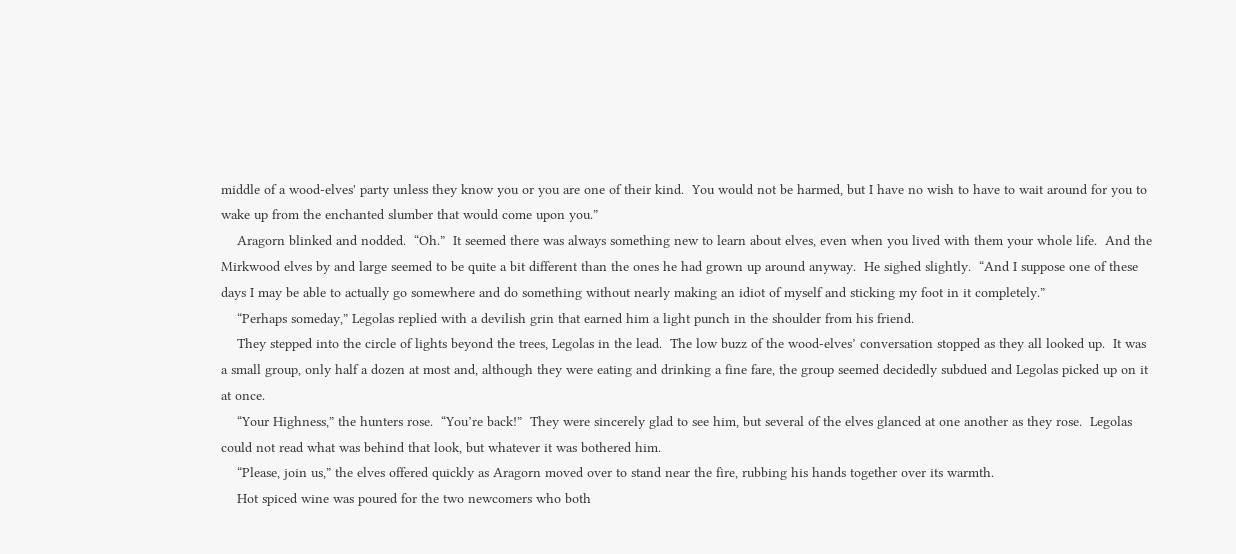middle of a wood-elves' party unless they know you or you are one of their kind.  You would not be harmed, but I have no wish to have to wait around for you to wake up from the enchanted slumber that would come upon you.”
    Aragorn blinked and nodded.  “Oh.”  It seemed there was always something new to learn about elves, even when you lived with them your whole life.  And the Mirkwood elves by and large seemed to be quite a bit different than the ones he had grown up around anyway.  He sighed slightly.  “And I suppose one of these days I may be able to actually go somewhere and do something without nearly making an idiot of myself and sticking my foot in it completely.”
    “Perhaps someday,” Legolas replied with a devilish grin that earned him a light punch in the shoulder from his friend.
    They stepped into the circle of lights beyond the trees, Legolas in the lead.  The low buzz of the wood-elves’ conversation stopped as they all looked up.  It was a small group, only half a dozen at most and, although they were eating and drinking a fine fare, the group seemed decidedly subdued and Legolas picked up on it at once.
    “Your Highness,” the hunters rose.  “You’re back!”  They were sincerely glad to see him, but several of the elves glanced at one another as they rose.  Legolas could not read what was behind that look, but whatever it was bothered him.
    “Please, join us,” the elves offered quickly as Aragorn moved over to stand near the fire, rubbing his hands together over its warmth.
    Hot spiced wine was poured for the two newcomers who both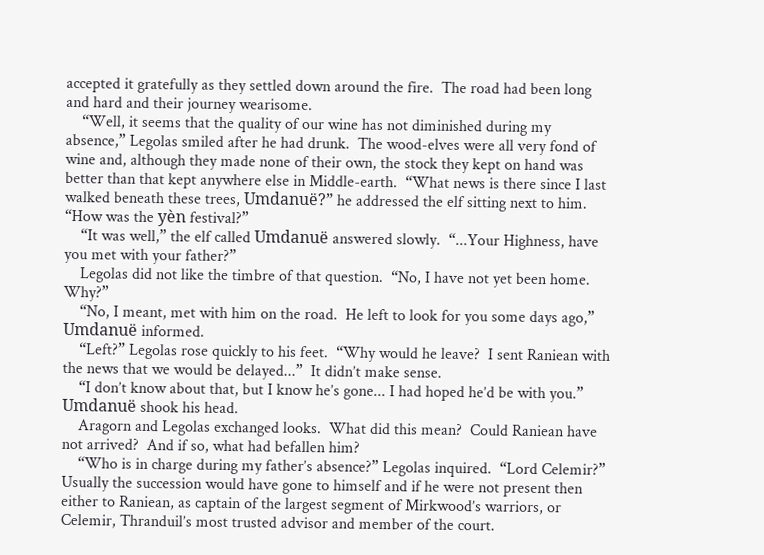accepted it gratefully as they settled down around the fire.  The road had been long and hard and their journey wearisome.
    “Well, it seems that the quality of our wine has not diminished during my absence,” Legolas smiled after he had drunk.  The wood-elves were all very fond of wine and, although they made none of their own, the stock they kept on hand was better than that kept anywhere else in Middle-earth.  “What news is there since I last walked beneath these trees, Umdanuë?” he addressed the elf sitting next to him.  “How was the yèn festival?”
    “It was well,” the elf called Umdanuë answered slowly.  “...Your Highness, have you met with your father?”
    Legolas did not like the timbre of that question.  “No, I have not yet been home.  Why?”
    “No, I meant, met with him on the road.  He left to look for you some days ago,” Umdanuë informed.
    “Left?” Legolas rose quickly to his feet.  “Why would he leave?  I sent Raniean with the news that we would be delayed...”  It didn’t make sense.
    “I don’t know about that, but I know he’s gone... I had hoped he’d be with you.” Umdanuë shook his head.
    Aragorn and Legolas exchanged looks.  What did this mean?  Could Raniean have not arrived?  And if so, what had befallen him?
    “Who is in charge during my father’s absence?” Legolas inquired.  “Lord Celemir?”  Usually the succession would have gone to himself and if he were not present then either to Raniean, as captain of the largest segment of Mirkwood’s warriors, or Celemir, Thranduil’s most trusted advisor and member of the court.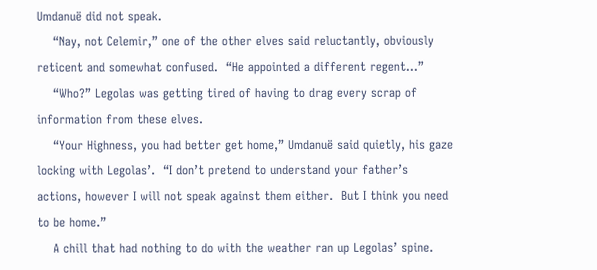Umdanuë did not speak.
    “Nay, not Celemir,” one of the other elves said reluctantly, obviously reticent and somewhat confused.  “He appointed a different regent...”
    “Who?” Legolas was getting tired of having to drag every scrap of information from these elves.
    “Your Highness, you had better get home,” Umdanuë said quietly, his gaze locking with Legolas’.  “I don’t pretend to understand your father’s actions, however I will not speak against them either.  But I think you need to be home.”
    A chill that had nothing to do with the weather ran up Legolas’ spine.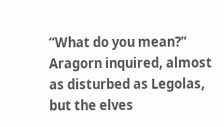“What do you mean?” Aragorn inquired, almost as disturbed as Legolas, but the elves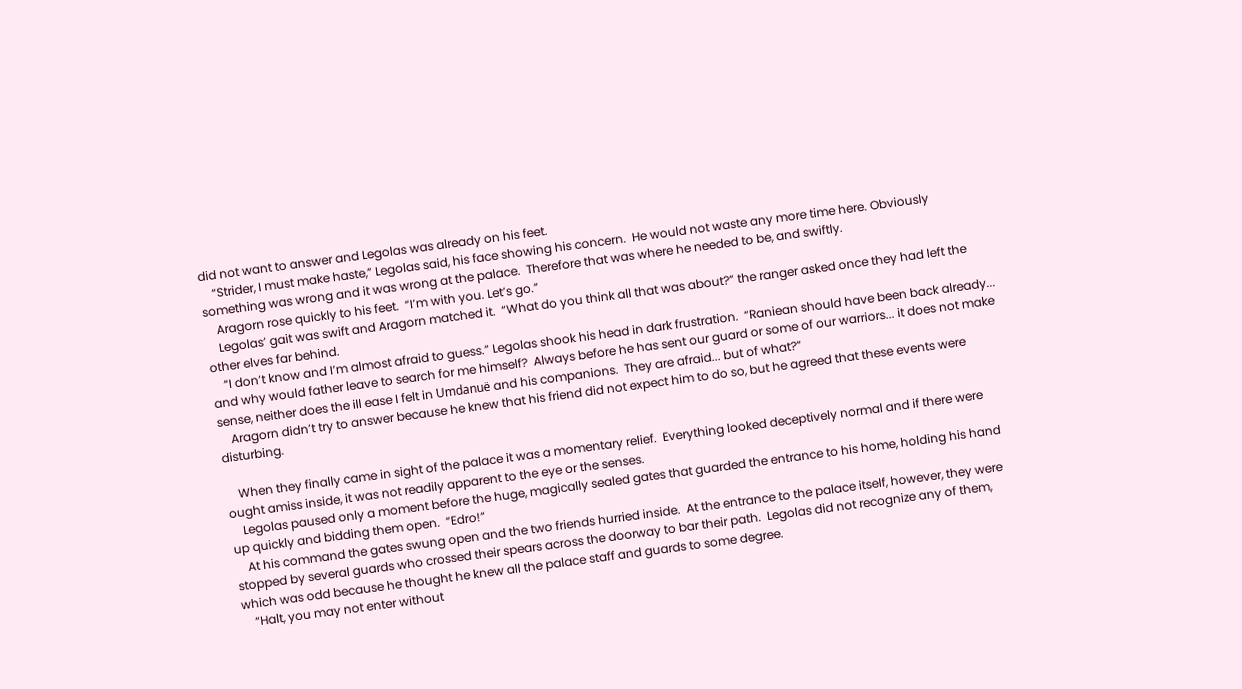did not want to answer and Legolas was already on his feet.
    “Strider, I must make haste,” Legolas said, his face showing his concern.  He would not waste any more time here. Obviously something was wrong and it was wrong at the palace.  Therefore that was where he needed to be, and swiftly.
    Aragorn rose quickly to his feet.  “I’m with you. Let’s go.”
    Legolas’ gait was swift and Aragorn matched it.  “What do you think all that was about?” the ranger asked once they had left the other elves far behind.
    “I don’t know and I’m almost afraid to guess.” Legolas shook his head in dark frustration.  “Raniean should have been back already... and why would father leave to search for me himself?  Always before he has sent our guard or some of our warriors... it does not make sense, neither does the ill ease I felt in Umdanuë and his companions.  They are afraid... but of what?”
    Aragorn didn’t try to answer because he knew that his friend did not expect him to do so, but he agreed that these events were disturbing.

    When they finally came in sight of the palace it was a momentary relief.  Everything looked deceptively normal and if there were ought amiss inside, it was not readily apparent to the eye or the senses.
    Legolas paused only a moment before the huge, magically sealed gates that guarded the entrance to his home, holding his hand up quickly and bidding them open.  “Edro!”
    At his command the gates swung open and the two friends hurried inside.  At the entrance to the palace itself, however, they were stopped by several guards who crossed their spears across the doorway to bar their path.  Legolas did not recognize any of them, which was odd because he thought he knew all the palace staff and guards to some degree.
    “Halt, you may not enter without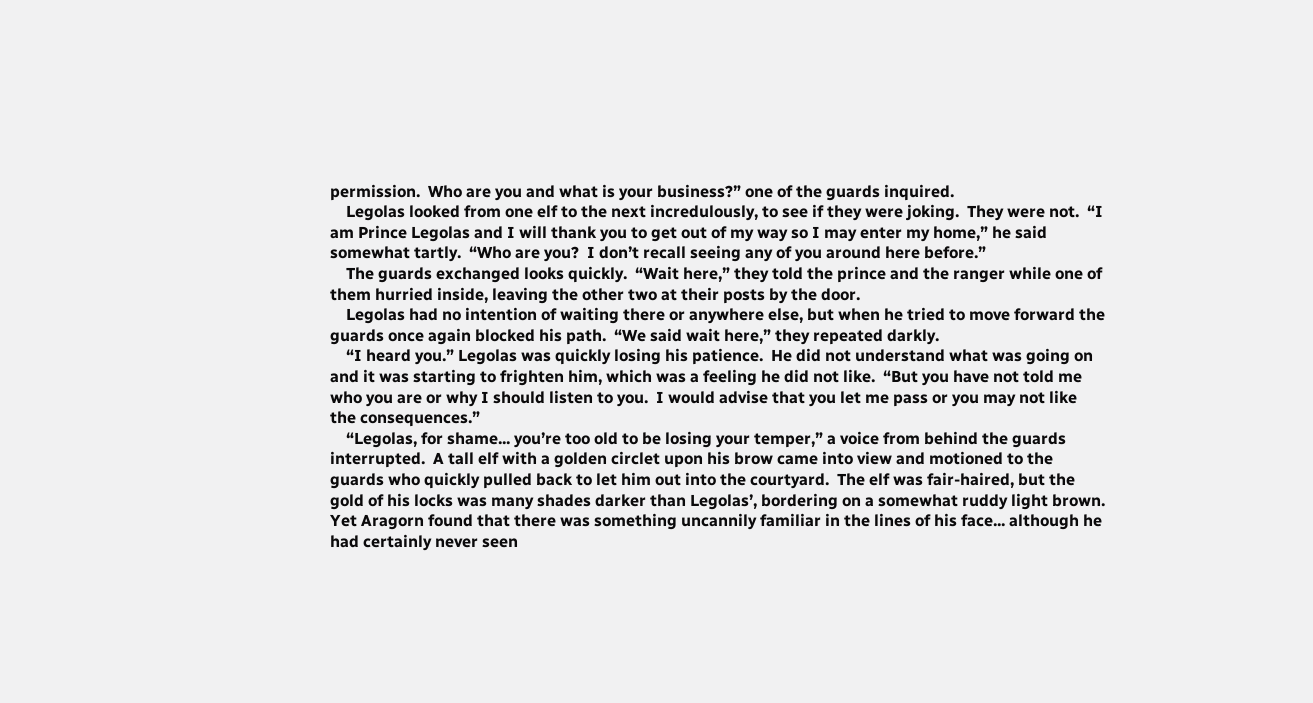permission.  Who are you and what is your business?” one of the guards inquired.
    Legolas looked from one elf to the next incredulously, to see if they were joking.  They were not.  “I am Prince Legolas and I will thank you to get out of my way so I may enter my home,” he said somewhat tartly.  “Who are you?  I don’t recall seeing any of you around here before.”
    The guards exchanged looks quickly.  “Wait here,” they told the prince and the ranger while one of them hurried inside, leaving the other two at their posts by the door.
    Legolas had no intention of waiting there or anywhere else, but when he tried to move forward the guards once again blocked his path.  “We said wait here,” they repeated darkly.
    “I heard you.” Legolas was quickly losing his patience.  He did not understand what was going on and it was starting to frighten him, which was a feeling he did not like.  “But you have not told me who you are or why I should listen to you.  I would advise that you let me pass or you may not like the consequences.”
    “Legolas, for shame... you’re too old to be losing your temper,” a voice from behind the guards interrupted.  A tall elf with a golden circlet upon his brow came into view and motioned to the guards who quickly pulled back to let him out into the courtyard.  The elf was fair-haired, but the gold of his locks was many shades darker than Legolas’, bordering on a somewhat ruddy light brown.  Yet Aragorn found that there was something uncannily familiar in the lines of his face... although he had certainly never seen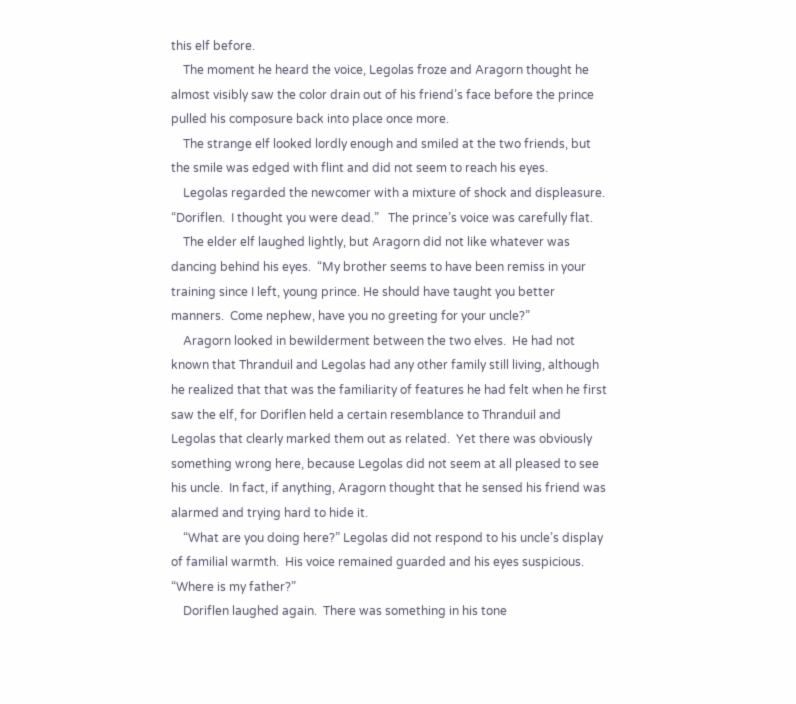this elf before.
    The moment he heard the voice, Legolas froze and Aragorn thought he almost visibly saw the color drain out of his friend’s face before the prince pulled his composure back into place once more.
    The strange elf looked lordly enough and smiled at the two friends, but the smile was edged with flint and did not seem to reach his eyes.
    Legolas regarded the newcomer with a mixture of shock and displeasure.  “Doriflen.  I thought you were dead.”   The prince’s voice was carefully flat.
    The elder elf laughed lightly, but Aragorn did not like whatever was dancing behind his eyes.  “My brother seems to have been remiss in your training since I left, young prince. He should have taught you better manners.  Come nephew, have you no greeting for your uncle?”
    Aragorn looked in bewilderment between the two elves.  He had not known that Thranduil and Legolas had any other family still living, although he realized that that was the familiarity of features he had felt when he first saw the elf, for Doriflen held a certain resemblance to Thranduil and Legolas that clearly marked them out as related.  Yet there was obviously something wrong here, because Legolas did not seem at all pleased to see his uncle.  In fact, if anything, Aragorn thought that he sensed his friend was alarmed and trying hard to hide it.
    “What are you doing here?” Legolas did not respond to his uncle’s display of familial warmth.  His voice remained guarded and his eyes suspicious.  “Where is my father?”
    Doriflen laughed again.  There was something in his tone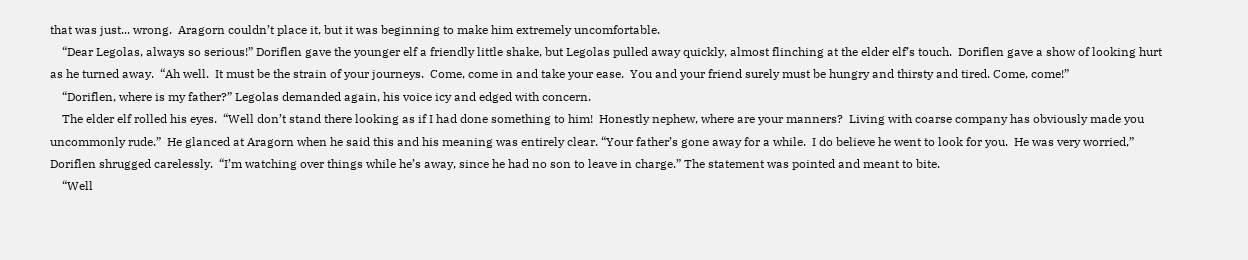that was just... wrong.  Aragorn couldn’t place it, but it was beginning to make him extremely uncomfortable.
    “Dear Legolas, always so serious!” Doriflen gave the younger elf a friendly little shake, but Legolas pulled away quickly, almost flinching at the elder elf’s touch.  Doriflen gave a show of looking hurt as he turned away.  “Ah well.  It must be the strain of your journeys.  Come, come in and take your ease.  You and your friend surely must be hungry and thirsty and tired. Come, come!”
    “Doriflen, where is my father?” Legolas demanded again, his voice icy and edged with concern.
    The elder elf rolled his eyes.  “Well don’t stand there looking as if I had done something to him!  Honestly nephew, where are your manners?  Living with coarse company has obviously made you uncommonly rude.”  He glanced at Aragorn when he said this and his meaning was entirely clear. “Your father’s gone away for a while.  I do believe he went to look for you.  He was very worried,” Doriflen shrugged carelessly.  “I’m watching over things while he’s away, since he had no son to leave in charge.” The statement was pointed and meant to bite.
    “Well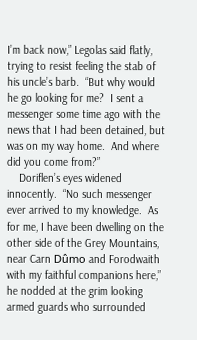I’m back now,” Legolas said flatly, trying to resist feeling the stab of his uncle’s barb.  “But why would he go looking for me?  I sent a messenger some time ago with the news that I had been detained, but was on my way home.  And where did you come from?”
    Doriflen’s eyes widened innocently.  “No such messenger ever arrived to my knowledge.  As for me, I have been dwelling on the other side of the Grey Mountains, near Carn Dûmo and Forodwaith with my faithful companions here,” he nodded at the grim looking armed guards who surrounded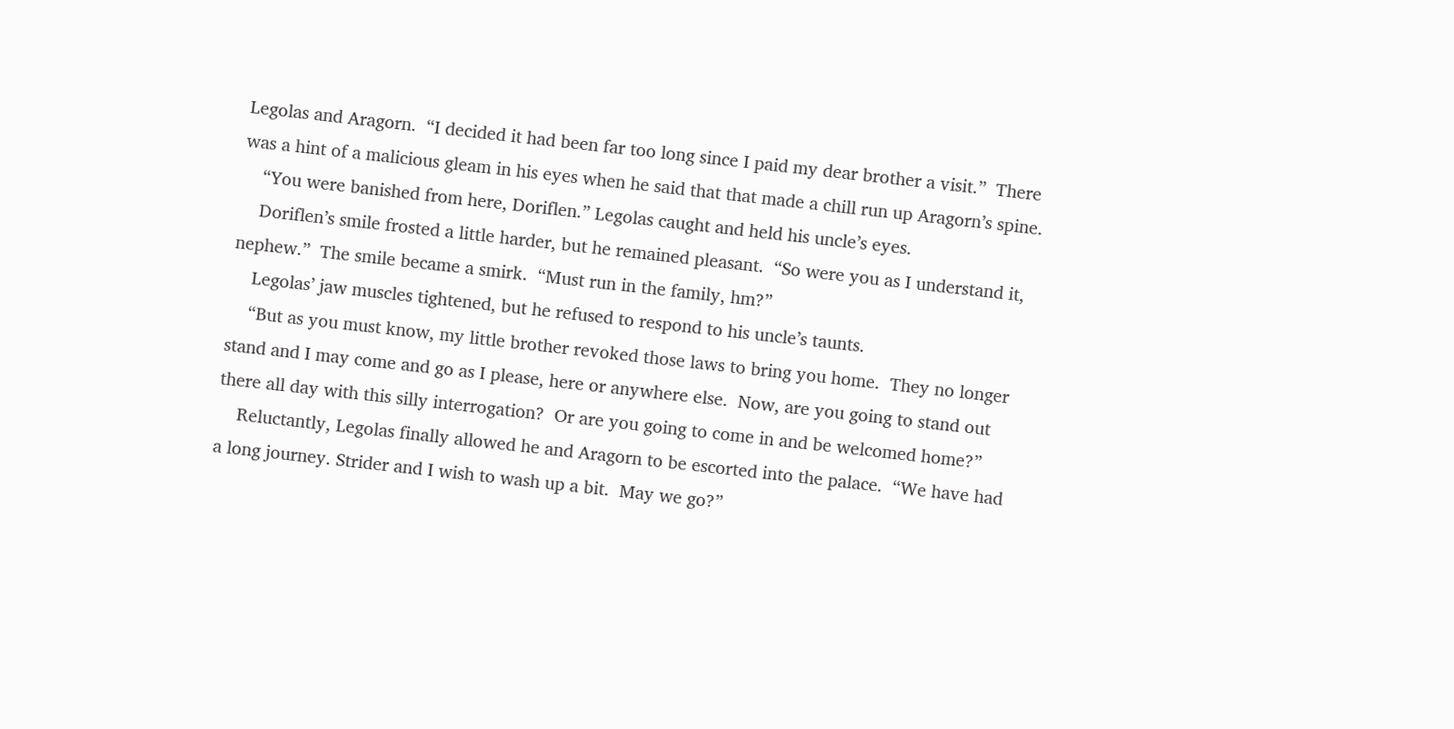Legolas and Aragorn.  “I decided it had been far too long since I paid my dear brother a visit.”  There was a hint of a malicious gleam in his eyes when he said that that made a chill run up Aragorn’s spine.
    “You were banished from here, Doriflen.” Legolas caught and held his uncle’s eyes.
    Doriflen’s smile frosted a little harder, but he remained pleasant.  “So were you as I understand it, nephew.”  The smile became a smirk.  “Must run in the family, hm?”
    Legolas’ jaw muscles tightened, but he refused to respond to his uncle’s taunts.
    “But as you must know, my little brother revoked those laws to bring you home.  They no longer stand and I may come and go as I please, here or anywhere else.  Now, are you going to stand out there all day with this silly interrogation?  Or are you going to come in and be welcomed home?”
    Reluctantly, Legolas finally allowed he and Aragorn to be escorted into the palace.  “We have had a long journey. Strider and I wish to wash up a bit.  May we go?”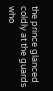the prince glanced coldly at the guards who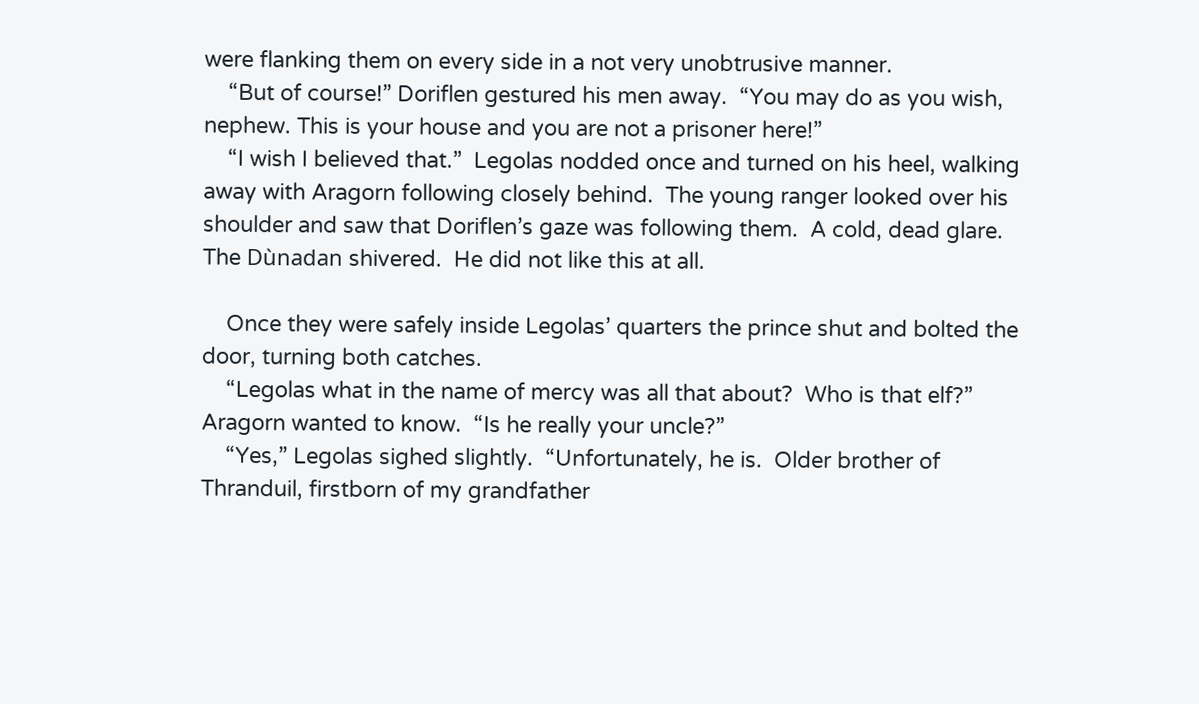were flanking them on every side in a not very unobtrusive manner.
    “But of course!” Doriflen gestured his men away.  “You may do as you wish, nephew. This is your house and you are not a prisoner here!”
    “I wish I believed that.”  Legolas nodded once and turned on his heel, walking away with Aragorn following closely behind.  The young ranger looked over his shoulder and saw that Doriflen’s gaze was following them.  A cold, dead glare.  The Dùnadan shivered.  He did not like this at all.

    Once they were safely inside Legolas’ quarters the prince shut and bolted the door, turning both catches.
    “Legolas what in the name of mercy was all that about?  Who is that elf?” Aragorn wanted to know.  “Is he really your uncle?”
    “Yes,” Legolas sighed slightly.  “Unfortunately, he is.  Older brother of Thranduil, firstborn of my grandfather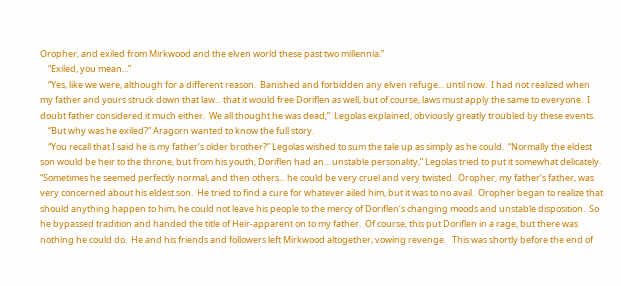Oropher, and exiled from Mirkwood and the elven world these past two millennia.”
    “Exiled, you mean...”
    “Yes, like we were, although for a different reason.  Banished and forbidden any elven refuge... until now.  I had not realized when my father and yours struck down that law... that it would free Doriflen as well, but of course, laws must apply the same to everyone.  I doubt father considered it much either.  We all thought he was dead,”  Legolas explained, obviously greatly troubled by these events.
    “But why was he exiled?” Aragorn wanted to know the full story.
    “You recall that I said he is my father’s older brother?” Legolas wished to sum the tale up as simply as he could.  “Normally the eldest son would be heir to the throne, but from his youth, Doriflen had an... unstable personality,” Legolas tried to put it somewhat delicately.  “Sometimes he seemed perfectly normal, and then others... he could be very cruel and very twisted.  Oropher, my father’s father, was very concerned about his eldest son.  He tried to find a cure for whatever ailed him, but it was to no avail.  Oropher began to realize that should anything happen to him, he could not leave his people to the mercy of Doriflen’s changing moods and unstable disposition.  So he bypassed tradition and handed the title of Heir-apparent on to my father.  Of course, this put Doriflen in a rage, but there was nothing he could do.  He and his friends and followers left Mirkwood altogether, vowing revenge.   This was shortly before the end of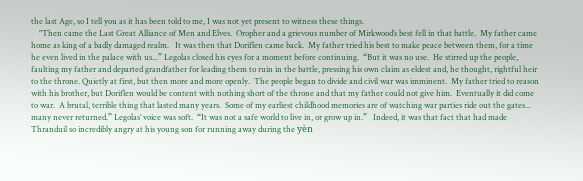the last Age, so I tell you as it has been told to me, I was not yet present to witness these things.
    "Then came the Last Great Alliance of Men and Elves.  Oropher and a grievous number of Mirkwood’s best fell in that battle.  My father came home as king of a badly damaged realm.   It was then that Doriflen came back.  My father tried his best to make peace between them, for a time he even lived in the palace with us...” Legolas closed his eyes for a moment before continuing.  “But it was no use.  He stirred up the people, faulting my father and departed grandfather for leading them to ruin in the battle, pressing his own claim as eldest and, he thought, rightful heir to the throne. Quietly at first, but then more and more openly.  The people began to divide and civil war was imminent.  My father tried to reason with his brother, but Doriflen would be content with nothing short of the throne and that my father could not give him.  Eventually it did come to war.  A brutal, terrible thing that lasted many years.  Some of my earliest childhood memories are of watching war parties ride out the gates... many never returned.” Legolas’ voice was soft.  “It was not a safe world to live in, or grow up in.”   Indeed, it was that fact that had made Thranduil so incredibly angry at his young son for running away during the yèn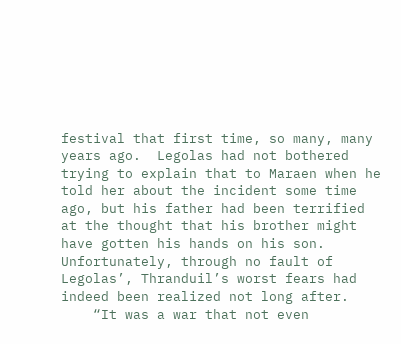festival that first time, so many, many years ago.  Legolas had not bothered trying to explain that to Maraen when he told her about the incident some time ago, but his father had been terrified at the thought that his brother might have gotten his hands on his son.  Unfortunately, through no fault of Legolas’, Thranduil’s worst fears had indeed been realized not long after.
    “It was a war that not even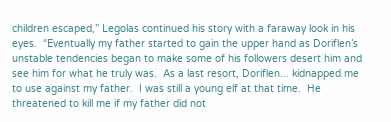children escaped,” Legolas continued his story with a faraway look in his eyes.  “Eventually my father started to gain the upper hand as Doriflen’s unstable tendencies began to make some of his followers desert him and see him for what he truly was.  As a last resort, Doriflen... kidnapped me to use against my father.  I was still a young elf at that time.  He threatened to kill me if my father did not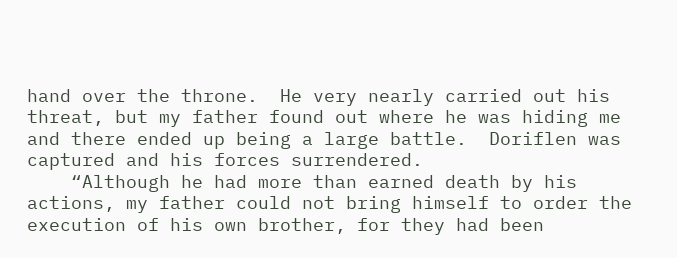hand over the throne.  He very nearly carried out his threat, but my father found out where he was hiding me and there ended up being a large battle.  Doriflen was captured and his forces surrendered.
    “Although he had more than earned death by his actions, my father could not bring himself to order the execution of his own brother, for they had been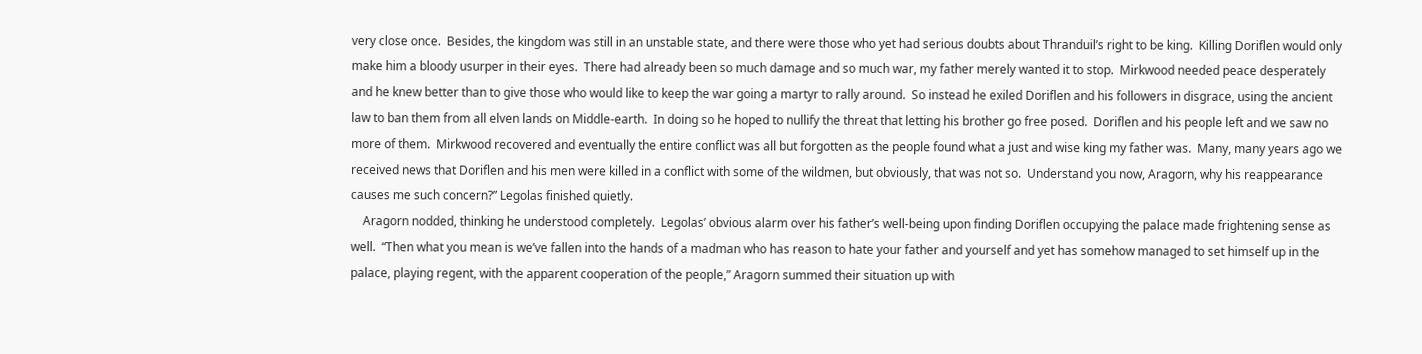very close once.  Besides, the kingdom was still in an unstable state, and there were those who yet had serious doubts about Thranduil’s right to be king.  Killing Doriflen would only make him a bloody usurper in their eyes.  There had already been so much damage and so much war, my father merely wanted it to stop.  Mirkwood needed peace desperately and he knew better than to give those who would like to keep the war going a martyr to rally around.  So instead he exiled Doriflen and his followers in disgrace, using the ancient law to ban them from all elven lands on Middle-earth.  In doing so he hoped to nullify the threat that letting his brother go free posed.  Doriflen and his people left and we saw no more of them.  Mirkwood recovered and eventually the entire conflict was all but forgotten as the people found what a just and wise king my father was.  Many, many years ago we received news that Doriflen and his men were killed in a conflict with some of the wildmen, but obviously, that was not so.  Understand you now, Aragorn, why his reappearance causes me such concern?” Legolas finished quietly.
    Aragorn nodded, thinking he understood completely.  Legolas’ obvious alarm over his father’s well-being upon finding Doriflen occupying the palace made frightening sense as well.  “Then what you mean is we’ve fallen into the hands of a madman who has reason to hate your father and yourself and yet has somehow managed to set himself up in the palace, playing regent, with the apparent cooperation of the people,” Aragorn summed their situation up with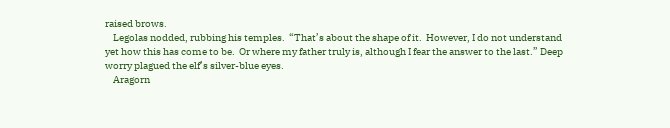raised brows.
    Legolas nodded, rubbing his temples.  “That’s about the shape of it.  However, I do not understand yet how this has come to be.  Or where my father truly is, although I fear the answer to the last.” Deep worry plagued the elf’s silver-blue eyes.
    Aragorn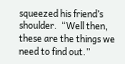squeezed his friend’s shoulder.  “Well then, these are the things we need to find out.”